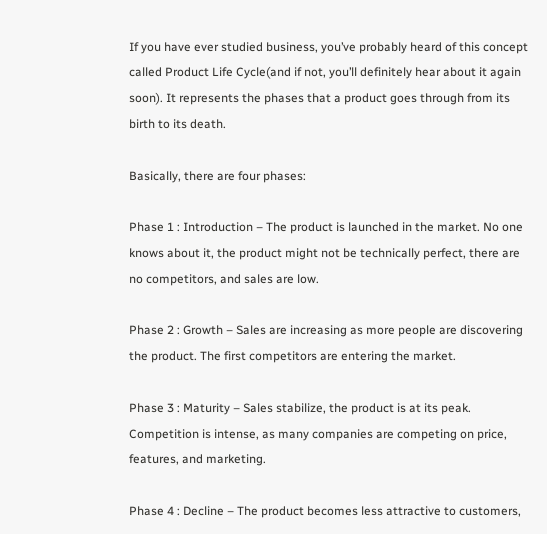If you have ever studied business, you’ve probably heard of this concept called Product Life Cycle(and if not, you’ll definitely hear about it again soon). It represents the phases that a product goes through from its birth to its death.

Basically, there are four phases:

Phase 1 : Introduction – The product is launched in the market. No one knows about it, the product might not be technically perfect, there are no competitors, and sales are low.

Phase 2 : Growth – Sales are increasing as more people are discovering the product. The first competitors are entering the market.

Phase 3 : Maturity – Sales stabilize, the product is at its peak. Competition is intense, as many companies are competing on price, features, and marketing.

Phase 4 : Decline – The product becomes less attractive to customers,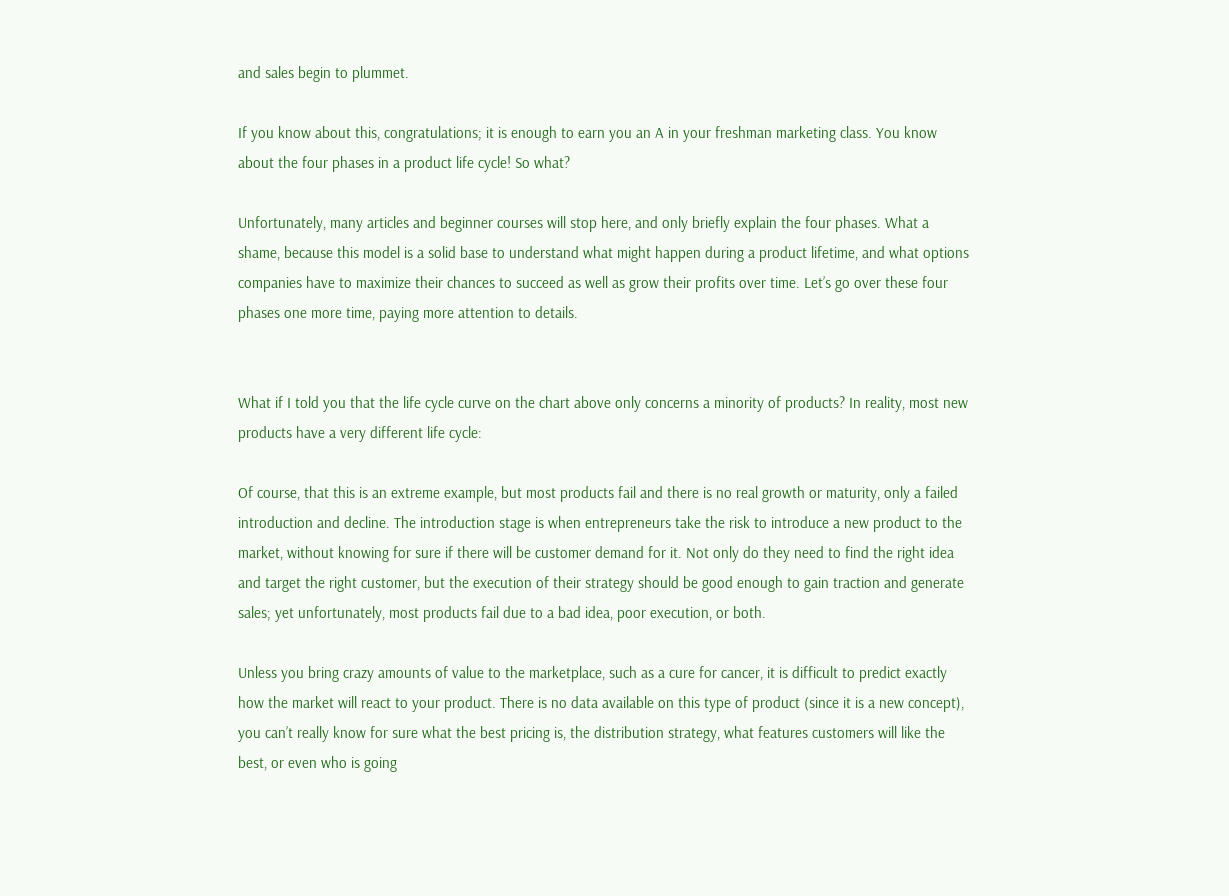and sales begin to plummet.

If you know about this, congratulations; it is enough to earn you an A in your freshman marketing class. You know about the four phases in a product life cycle! So what?

Unfortunately, many articles and beginner courses will stop here, and only briefly explain the four phases. What a shame, because this model is a solid base to understand what might happen during a product lifetime, and what options companies have to maximize their chances to succeed as well as grow their profits over time. Let’s go over these four phases one more time, paying more attention to details.


What if I told you that the life cycle curve on the chart above only concerns a minority of products? In reality, most new products have a very different life cycle:

Of course, that this is an extreme example, but most products fail and there is no real growth or maturity, only a failed introduction and decline. The introduction stage is when entrepreneurs take the risk to introduce a new product to the market, without knowing for sure if there will be customer demand for it. Not only do they need to find the right idea and target the right customer, but the execution of their strategy should be good enough to gain traction and generate sales; yet unfortunately, most products fail due to a bad idea, poor execution, or both.

Unless you bring crazy amounts of value to the marketplace, such as a cure for cancer, it is difficult to predict exactly how the market will react to your product. There is no data available on this type of product (since it is a new concept), you can’t really know for sure what the best pricing is, the distribution strategy, what features customers will like the best, or even who is going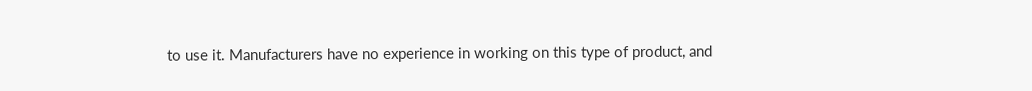to use it. Manufacturers have no experience in working on this type of product, and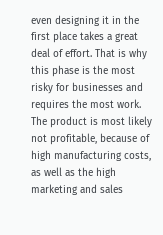even designing it in the first place takes a great deal of effort. That is why this phase is the most risky for businesses and requires the most work. The product is most likely not profitable, because of high manufacturing costs, as well as the high marketing and sales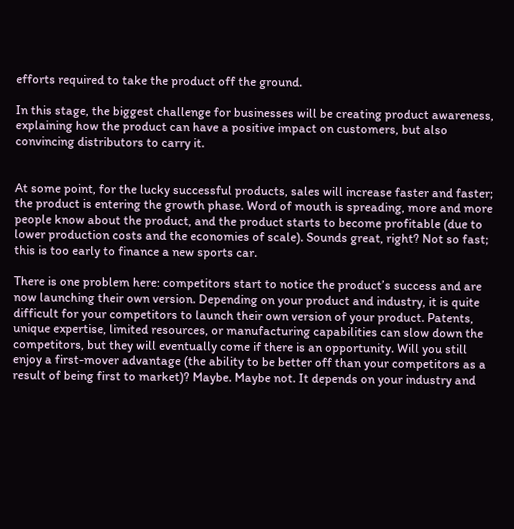efforts required to take the product off the ground.

In this stage, the biggest challenge for businesses will be creating product awareness, explaining how the product can have a positive impact on customers, but also convincing distributors to carry it.


At some point, for the lucky successful products, sales will increase faster and faster; the product is entering the growth phase. Word of mouth is spreading, more and more people know about the product, and the product starts to become profitable (due to lower production costs and the economies of scale). Sounds great, right? Not so fast; this is too early to finance a new sports car.

There is one problem here: competitors start to notice the product’s success and are now launching their own version. Depending on your product and industry, it is quite difficult for your competitors to launch their own version of your product. Patents, unique expertise, limited resources, or manufacturing capabilities can slow down the competitors, but they will eventually come if there is an opportunity. Will you still enjoy a first-mover advantage (the ability to be better off than your competitors as a result of being first to market)? Maybe. Maybe not. It depends on your industry and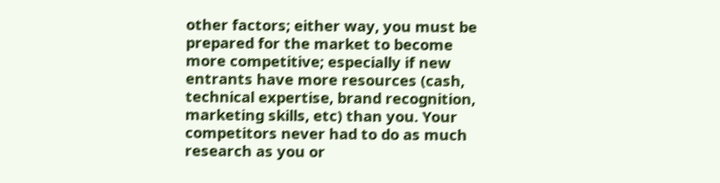other factors; either way, you must be prepared for the market to become more competitive; especially if new entrants have more resources (cash, technical expertise, brand recognition, marketing skills, etc) than you. Your competitors never had to do as much research as you or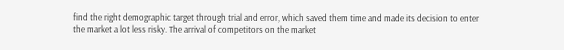find the right demographic target through trial and error, which saved them time and made its decision to enter the market a lot less risky. The arrival of competitors on the market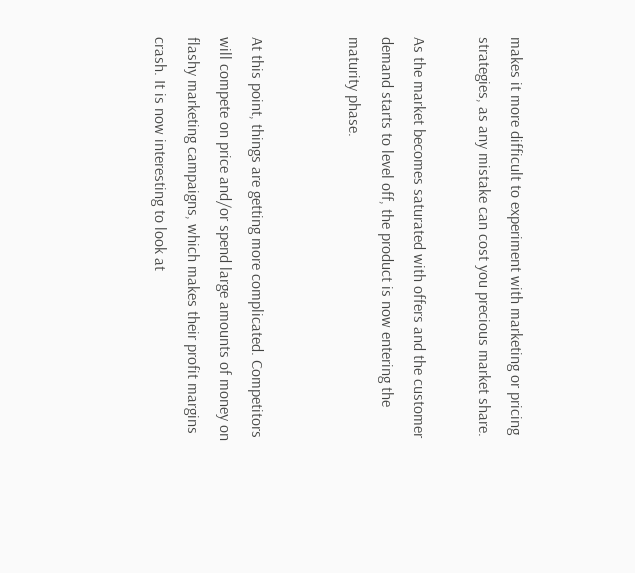makes it more difficult to experiment with marketing or pricing strategies, as any mistake can cost you precious market share.

As the market becomes saturated with offers and the customer demand starts to level off, the product is now entering the maturity phase.


At this point, things are getting more complicated. Competitors will compete on price and/or spend large amounts of money on flashy marketing campaigns, which makes their profit margins crash. It is now interesting to look at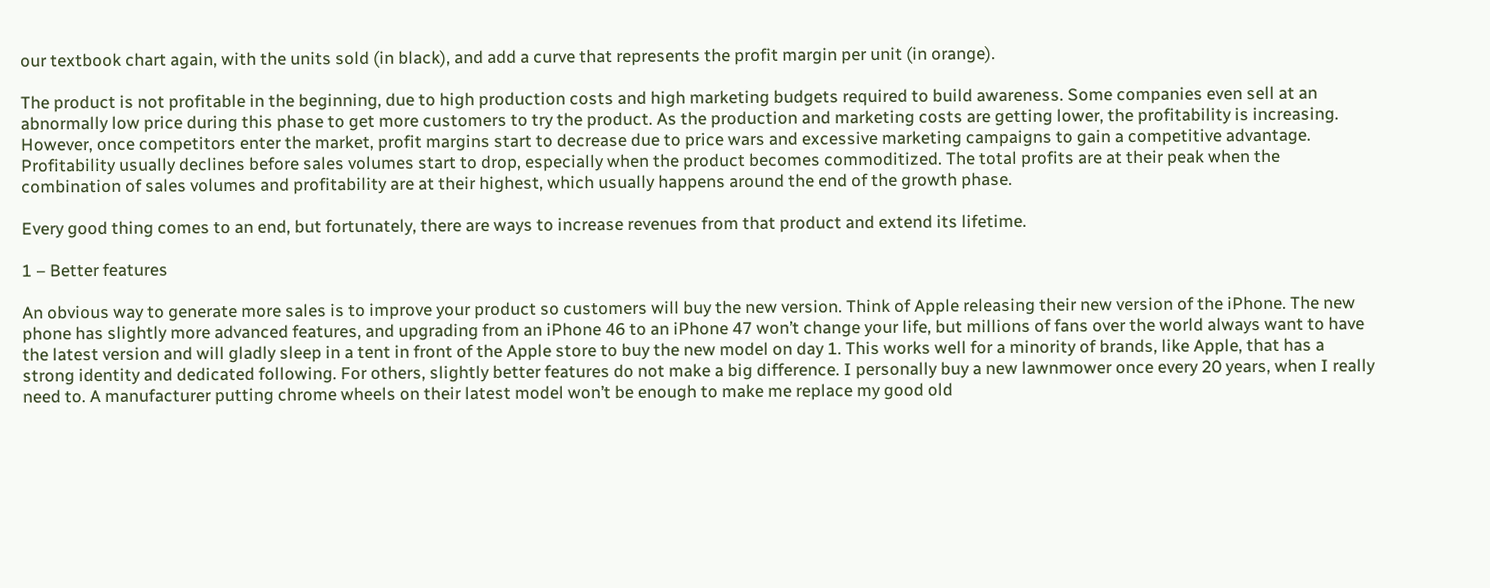our textbook chart again, with the units sold (in black), and add a curve that represents the profit margin per unit (in orange).

The product is not profitable in the beginning, due to high production costs and high marketing budgets required to build awareness. Some companies even sell at an abnormally low price during this phase to get more customers to try the product. As the production and marketing costs are getting lower, the profitability is increasing. However, once competitors enter the market, profit margins start to decrease due to price wars and excessive marketing campaigns to gain a competitive advantage. Profitability usually declines before sales volumes start to drop, especially when the product becomes commoditized. The total profits are at their peak when the combination of sales volumes and profitability are at their highest, which usually happens around the end of the growth phase.

Every good thing comes to an end, but fortunately, there are ways to increase revenues from that product and extend its lifetime.

1 – Better features

An obvious way to generate more sales is to improve your product so customers will buy the new version. Think of Apple releasing their new version of the iPhone. The new phone has slightly more advanced features, and upgrading from an iPhone 46 to an iPhone 47 won’t change your life, but millions of fans over the world always want to have the latest version and will gladly sleep in a tent in front of the Apple store to buy the new model on day 1. This works well for a minority of brands, like Apple, that has a strong identity and dedicated following. For others, slightly better features do not make a big difference. I personally buy a new lawnmower once every 20 years, when I really need to. A manufacturer putting chrome wheels on their latest model won’t be enough to make me replace my good old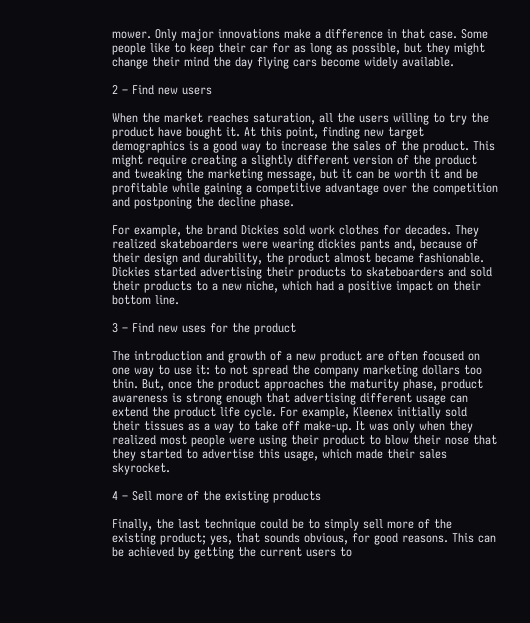mower. Only major innovations make a difference in that case. Some people like to keep their car for as long as possible, but they might change their mind the day flying cars become widely available.

2 – Find new users

When the market reaches saturation, all the users willing to try the product have bought it. At this point, finding new target demographics is a good way to increase the sales of the product. This might require creating a slightly different version of the product and tweaking the marketing message, but it can be worth it and be profitable while gaining a competitive advantage over the competition and postponing the decline phase.

For example, the brand Dickies sold work clothes for decades. They realized skateboarders were wearing dickies pants and, because of their design and durability, the product almost became fashionable. Dickies started advertising their products to skateboarders and sold their products to a new niche, which had a positive impact on their bottom line.

3 – Find new uses for the product

The introduction and growth of a new product are often focused on one way to use it: to not spread the company marketing dollars too thin. But, once the product approaches the maturity phase, product awareness is strong enough that advertising different usage can extend the product life cycle. For example, Kleenex initially sold their tissues as a way to take off make-up. It was only when they realized most people were using their product to blow their nose that they started to advertise this usage, which made their sales skyrocket.

4 – Sell more of the existing products

Finally, the last technique could be to simply sell more of the existing product; yes, that sounds obvious, for good reasons. This can be achieved by getting the current users to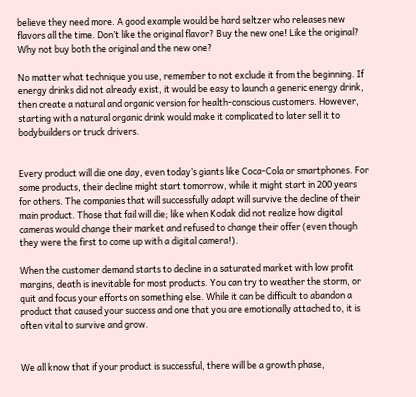believe they need more. A good example would be hard seltzer who releases new flavors all the time. Don’t like the original flavor? Buy the new one! Like the original? Why not buy both the original and the new one?

No matter what technique you use, remember to not exclude it from the beginning. If energy drinks did not already exist, it would be easy to launch a generic energy drink, then create a natural and organic version for health-conscious customers. However, starting with a natural organic drink would make it complicated to later sell it to bodybuilders or truck drivers.


Every product will die one day, even today’s giants like Coca-Cola or smartphones. For some products, their decline might start tomorrow, while it might start in 200 years for others. The companies that will successfully adapt will survive the decline of their main product. Those that fail will die; like when Kodak did not realize how digital cameras would change their market and refused to change their offer (even though they were the first to come up with a digital camera!).

When the customer demand starts to decline in a saturated market with low profit margins, death is inevitable for most products. You can try to weather the storm, or quit and focus your efforts on something else. While it can be difficult to abandon a product that caused your success and one that you are emotionally attached to, it is often vital to survive and grow.


We all know that if your product is successful, there will be a growth phase,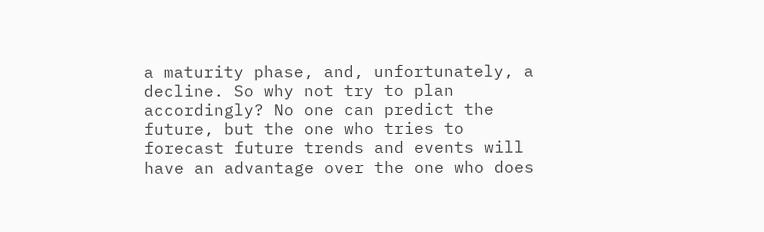a maturity phase, and, unfortunately, a decline. So why not try to plan accordingly? No one can predict the future, but the one who tries to forecast future trends and events will have an advantage over the one who does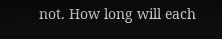not. How long will each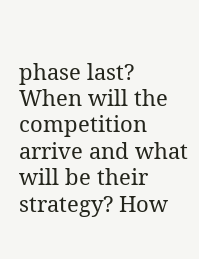phase last? When will the competition arrive and what will be their strategy? How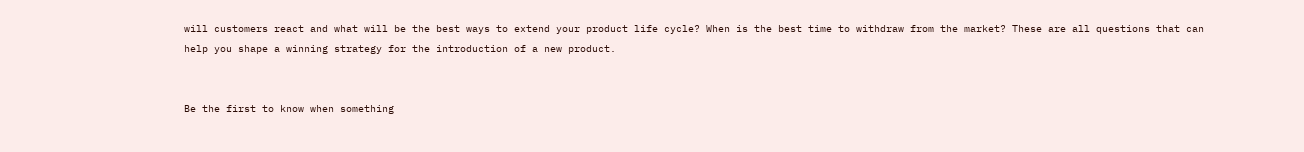will customers react and what will be the best ways to extend your product life cycle? When is the best time to withdraw from the market? These are all questions that can help you shape a winning strategy for the introduction of a new product.


Be the first to know when something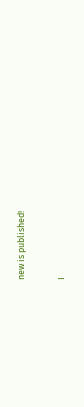new is published!

I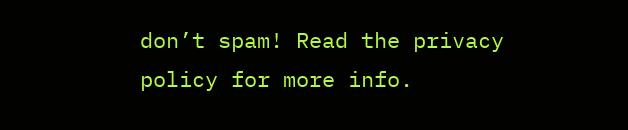don’t spam! Read the privacy policy for more info.